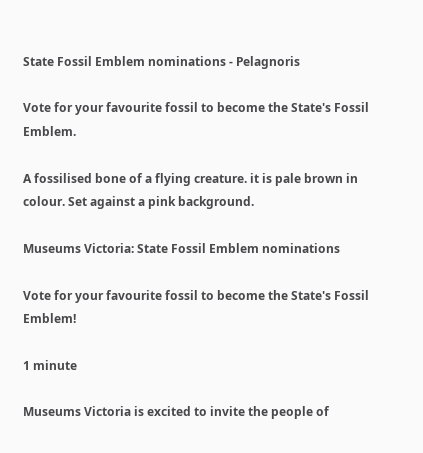State Fossil Emblem nominations - Pelagnoris

Vote for your favourite fossil to become the State's Fossil Emblem.

A fossilised bone of a flying creature. it is pale brown in colour. Set against a pink background.

Museums Victoria: State Fossil Emblem nominations

Vote for your favourite fossil to become the State's Fossil Emblem!

1 minute

Museums Victoria is excited to invite the people of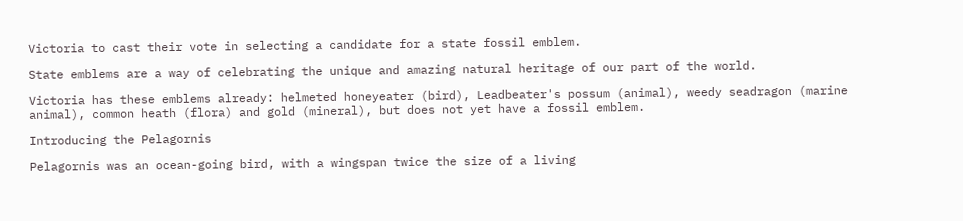Victoria to cast their vote in selecting a candidate for a state fossil emblem.

State emblems are a way of celebrating the unique and amazing natural heritage of our part of the world.

Victoria has these emblems already: helmeted honeyeater (bird), Leadbeater's possum (animal), weedy seadragon (marine animal), common heath (flora) and gold (mineral), but does not yet have a fossil emblem.

Introducing the Pelagornis

Pelagornis was an ocean-going bird, with a wingspan twice the size of a living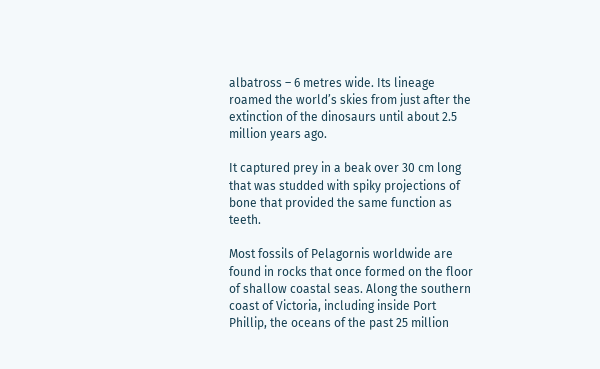albatross – 6 metres wide. Its lineage roamed the world’s skies from just after the extinction of the dinosaurs until about 2.5 million years ago.

It captured prey in a beak over 30 cm long that was studded with spiky projections of bone that provided the same function as teeth.

Most fossils of Pelagornis worldwide are found in rocks that once formed on the floor of shallow coastal seas. Along the southern coast of Victoria, including inside Port Phillip, the oceans of the past 25 million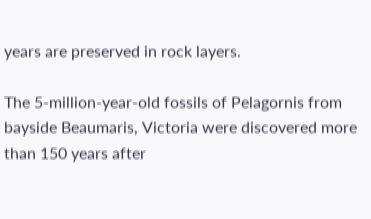years are preserved in rock layers.

The 5-million-year-old fossils of Pelagornis from bayside Beaumaris, Victoria were discovered more than 150 years after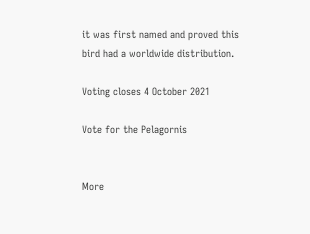it was first named and proved this bird had a worldwide distribution.

Voting closes 4 October 2021

Vote for the Pelagornis


More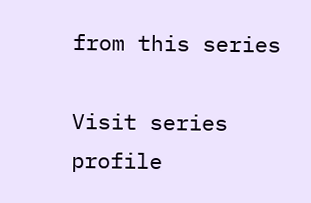from this series

Visit series profile